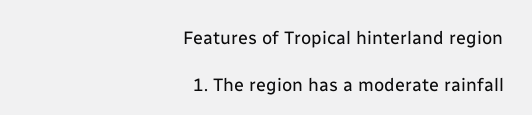Features of Tropical hinterland region

  1. The region has a moderate rainfall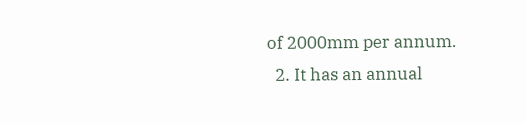of 2000mm per annum.
  2. It has an annual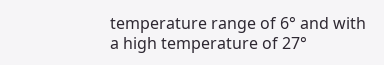temperature range of 6° and with a high temperature of 27°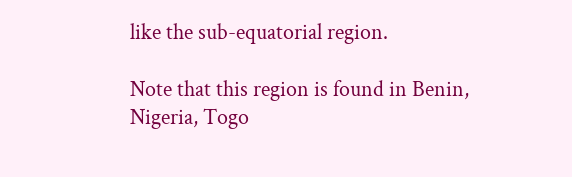like the sub-equatorial region.

Note that this region is found in Benin, Nigeria, Togo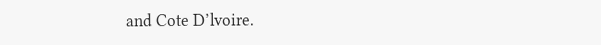and Cote D’lvoire.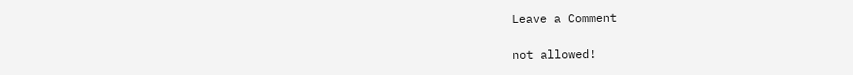Leave a Comment

not allowed!